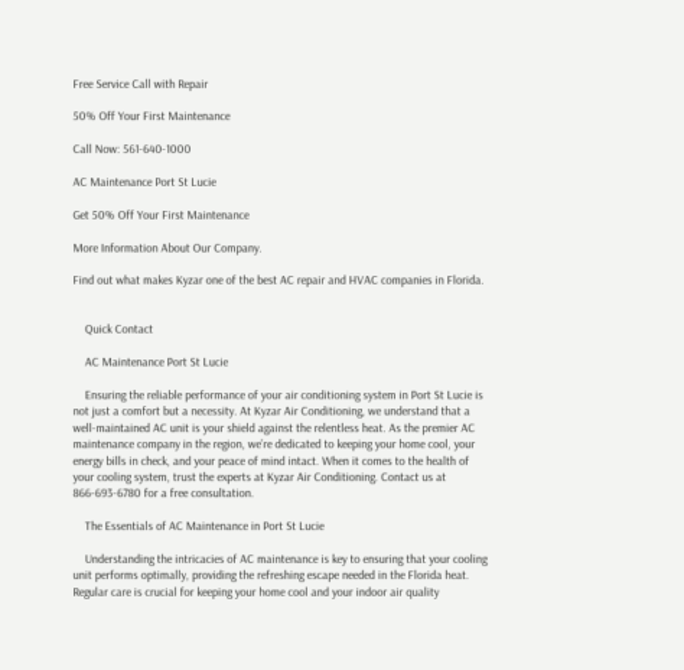Free Service Call with Repair

50% Off Your First Maintenance

Call Now: 561-640-1000

AC Maintenance Port St Lucie

Get 50% Off Your First Maintenance

More Information About Our Company.

Find out what makes Kyzar one of the best AC repair and HVAC companies in Florida.


    Quick Contact

    AC Maintenance Port St Lucie

    Ensuring the reliable performance of your air conditioning system in Port St Lucie is not just a comfort but a necessity. At Kyzar Air Conditioning, we understand that a well-maintained AC unit is your shield against the relentless heat. As the premier AC maintenance company in the region, we’re dedicated to keeping your home cool, your energy bills in check, and your peace of mind intact. When it comes to the health of your cooling system, trust the experts at Kyzar Air Conditioning. Contact us at 866-693-6780 for a free consultation.

    The Essentials of AC Maintenance in Port St Lucie

    Understanding the intricacies of AC maintenance is key to ensuring that your cooling unit performs optimally, providing the refreshing escape needed in the Florida heat. Regular care is crucial for keeping your home cool and your indoor air quality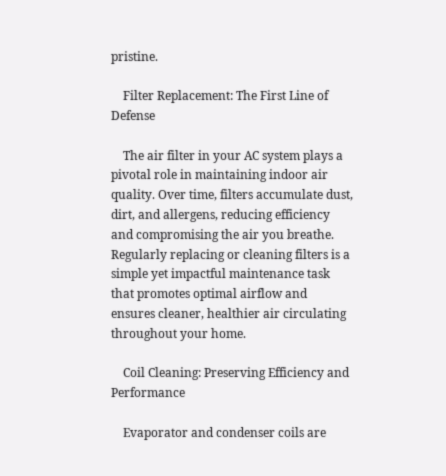pristine.

    Filter Replacement: The First Line of Defense

    The air filter in your AC system plays a pivotal role in maintaining indoor air quality. Over time, filters accumulate dust, dirt, and allergens, reducing efficiency and compromising the air you breathe. Regularly replacing or cleaning filters is a simple yet impactful maintenance task that promotes optimal airflow and ensures cleaner, healthier air circulating throughout your home.

    Coil Cleaning: Preserving Efficiency and Performance

    Evaporator and condenser coils are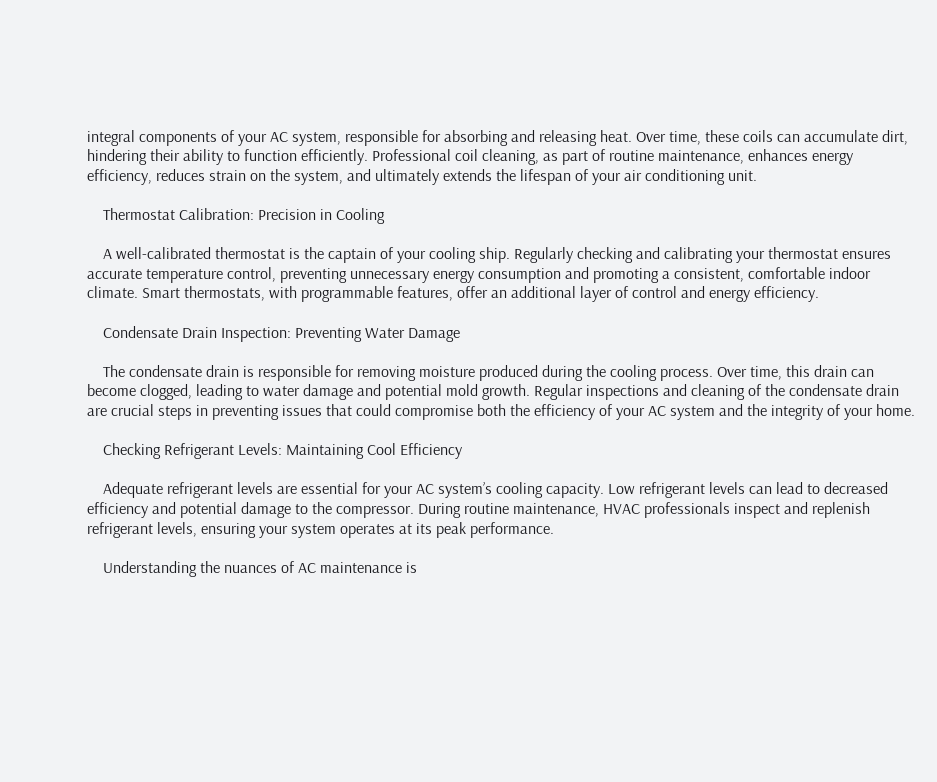integral components of your AC system, responsible for absorbing and releasing heat. Over time, these coils can accumulate dirt, hindering their ability to function efficiently. Professional coil cleaning, as part of routine maintenance, enhances energy efficiency, reduces strain on the system, and ultimately extends the lifespan of your air conditioning unit.

    Thermostat Calibration: Precision in Cooling

    A well-calibrated thermostat is the captain of your cooling ship. Regularly checking and calibrating your thermostat ensures accurate temperature control, preventing unnecessary energy consumption and promoting a consistent, comfortable indoor climate. Smart thermostats, with programmable features, offer an additional layer of control and energy efficiency.

    Condensate Drain Inspection: Preventing Water Damage

    The condensate drain is responsible for removing moisture produced during the cooling process. Over time, this drain can become clogged, leading to water damage and potential mold growth. Regular inspections and cleaning of the condensate drain are crucial steps in preventing issues that could compromise both the efficiency of your AC system and the integrity of your home.

    Checking Refrigerant Levels: Maintaining Cool Efficiency

    Adequate refrigerant levels are essential for your AC system’s cooling capacity. Low refrigerant levels can lead to decreased efficiency and potential damage to the compressor. During routine maintenance, HVAC professionals inspect and replenish refrigerant levels, ensuring your system operates at its peak performance.

    Understanding the nuances of AC maintenance is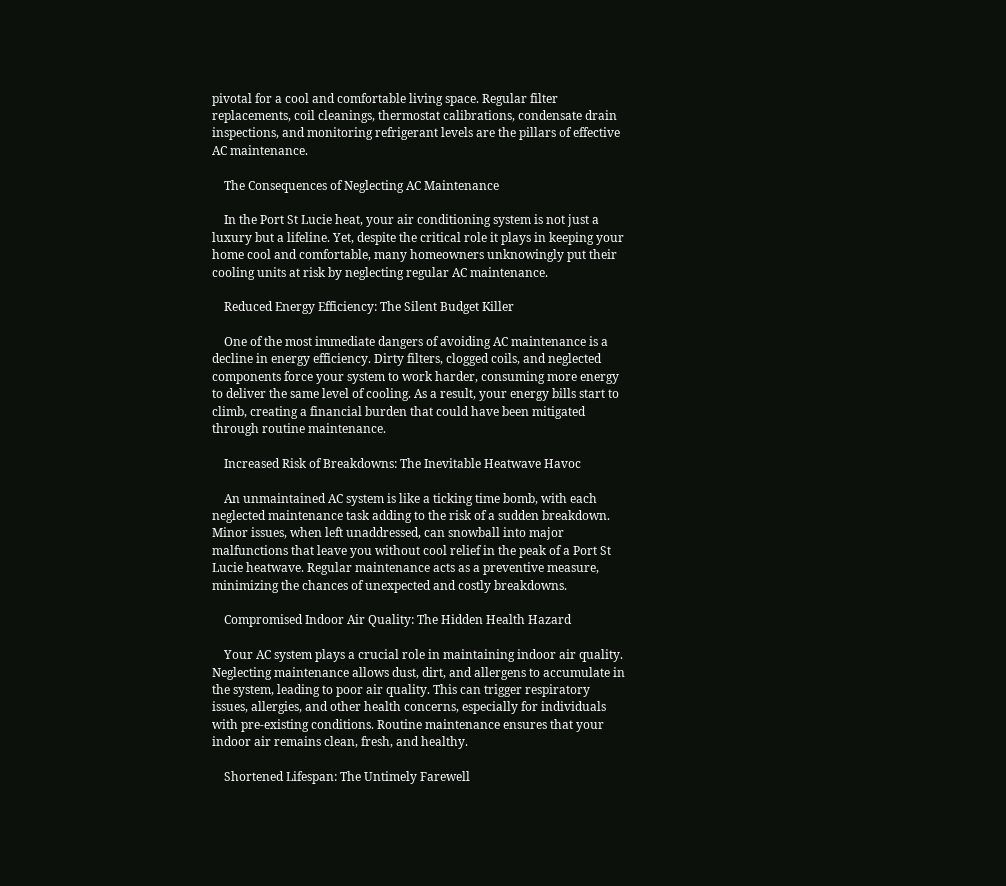pivotal for a cool and comfortable living space. Regular filter replacements, coil cleanings, thermostat calibrations, condensate drain inspections, and monitoring refrigerant levels are the pillars of effective AC maintenance.

    The Consequences of Neglecting AC Maintenance

    In the Port St Lucie heat, your air conditioning system is not just a luxury but a lifeline. Yet, despite the critical role it plays in keeping your home cool and comfortable, many homeowners unknowingly put their cooling units at risk by neglecting regular AC maintenance.

    Reduced Energy Efficiency: The Silent Budget Killer

    One of the most immediate dangers of avoiding AC maintenance is a decline in energy efficiency. Dirty filters, clogged coils, and neglected components force your system to work harder, consuming more energy to deliver the same level of cooling. As a result, your energy bills start to climb, creating a financial burden that could have been mitigated through routine maintenance.

    Increased Risk of Breakdowns: The Inevitable Heatwave Havoc

    An unmaintained AC system is like a ticking time bomb, with each neglected maintenance task adding to the risk of a sudden breakdown. Minor issues, when left unaddressed, can snowball into major malfunctions that leave you without cool relief in the peak of a Port St Lucie heatwave. Regular maintenance acts as a preventive measure, minimizing the chances of unexpected and costly breakdowns.

    Compromised Indoor Air Quality: The Hidden Health Hazard

    Your AC system plays a crucial role in maintaining indoor air quality. Neglecting maintenance allows dust, dirt, and allergens to accumulate in the system, leading to poor air quality. This can trigger respiratory issues, allergies, and other health concerns, especially for individuals with pre-existing conditions. Routine maintenance ensures that your indoor air remains clean, fresh, and healthy.

    Shortened Lifespan: The Untimely Farewell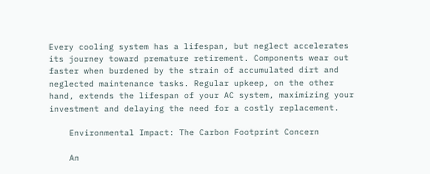Every cooling system has a lifespan, but neglect accelerates its journey toward premature retirement. Components wear out faster when burdened by the strain of accumulated dirt and neglected maintenance tasks. Regular upkeep, on the other hand, extends the lifespan of your AC system, maximizing your investment and delaying the need for a costly replacement.

    Environmental Impact: The Carbon Footprint Concern

    An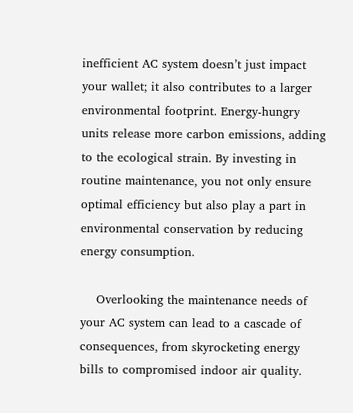inefficient AC system doesn’t just impact your wallet; it also contributes to a larger environmental footprint. Energy-hungry units release more carbon emissions, adding to the ecological strain. By investing in routine maintenance, you not only ensure optimal efficiency but also play a part in environmental conservation by reducing energy consumption.

    Overlooking the maintenance needs of your AC system can lead to a cascade of consequences, from skyrocketing energy bills to compromised indoor air quality.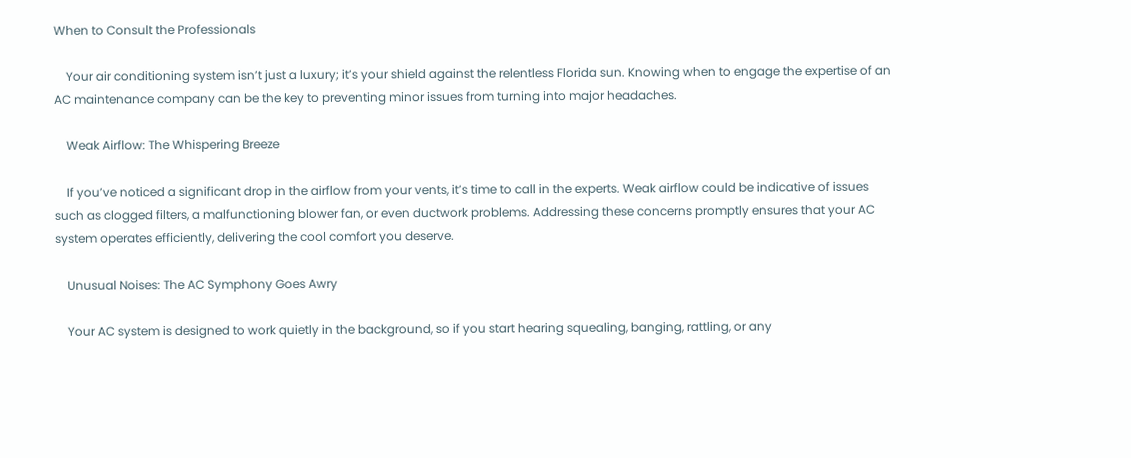When to Consult the Professionals

    Your air conditioning system isn’t just a luxury; it’s your shield against the relentless Florida sun. Knowing when to engage the expertise of an AC maintenance company can be the key to preventing minor issues from turning into major headaches.

    Weak Airflow: The Whispering Breeze

    If you’ve noticed a significant drop in the airflow from your vents, it’s time to call in the experts. Weak airflow could be indicative of issues such as clogged filters, a malfunctioning blower fan, or even ductwork problems. Addressing these concerns promptly ensures that your AC system operates efficiently, delivering the cool comfort you deserve.

    Unusual Noises: The AC Symphony Goes Awry

    Your AC system is designed to work quietly in the background, so if you start hearing squealing, banging, rattling, or any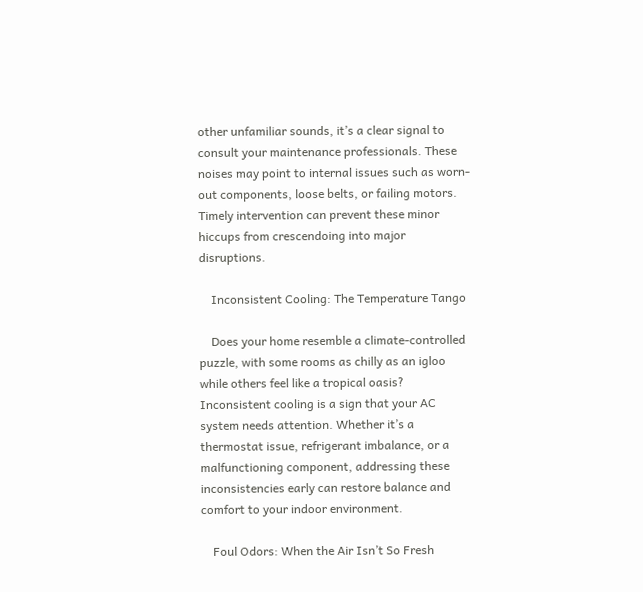other unfamiliar sounds, it’s a clear signal to consult your maintenance professionals. These noises may point to internal issues such as worn-out components, loose belts, or failing motors. Timely intervention can prevent these minor hiccups from crescendoing into major disruptions.

    Inconsistent Cooling: The Temperature Tango

    Does your home resemble a climate-controlled puzzle, with some rooms as chilly as an igloo while others feel like a tropical oasis? Inconsistent cooling is a sign that your AC system needs attention. Whether it’s a thermostat issue, refrigerant imbalance, or a malfunctioning component, addressing these inconsistencies early can restore balance and comfort to your indoor environment.

    Foul Odors: When the Air Isn’t So Fresh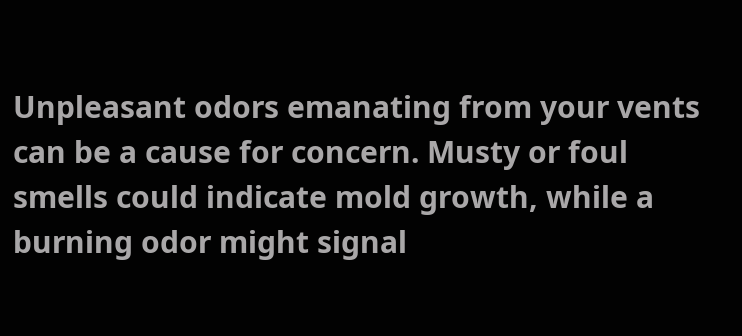Unpleasant odors emanating from your vents can be a cause for concern. Musty or foul smells could indicate mold growth, while a burning odor might signal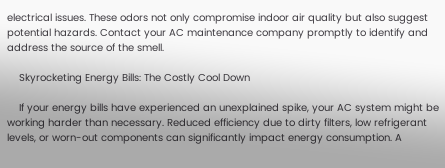electrical issues. These odors not only compromise indoor air quality but also suggest potential hazards. Contact your AC maintenance company promptly to identify and address the source of the smell.

    Skyrocketing Energy Bills: The Costly Cool Down

    If your energy bills have experienced an unexplained spike, your AC system might be working harder than necessary. Reduced efficiency due to dirty filters, low refrigerant levels, or worn-out components can significantly impact energy consumption. A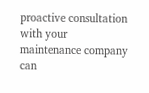proactive consultation with your maintenance company can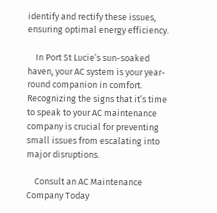identify and rectify these issues, ensuring optimal energy efficiency.

    In Port St Lucie’s sun-soaked haven, your AC system is your year-round companion in comfort. Recognizing the signs that it’s time to speak to your AC maintenance company is crucial for preventing small issues from escalating into major disruptions.

    Consult an AC Maintenance Company Today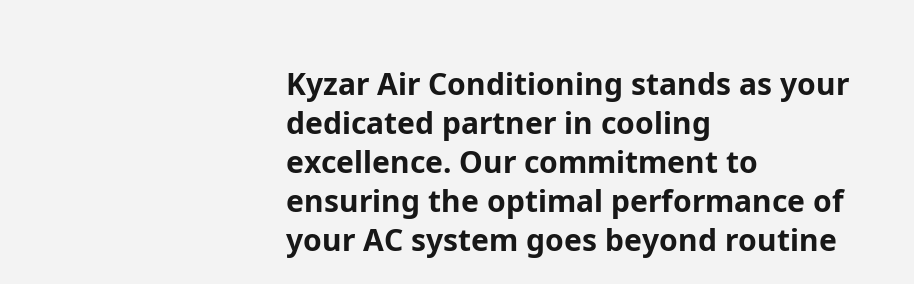Kyzar Air Conditioning stands as your dedicated partner in cooling excellence. Our commitment to ensuring the optimal performance of your AC system goes beyond routine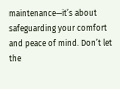maintenance—it’s about safeguarding your comfort and peace of mind. Don’t let the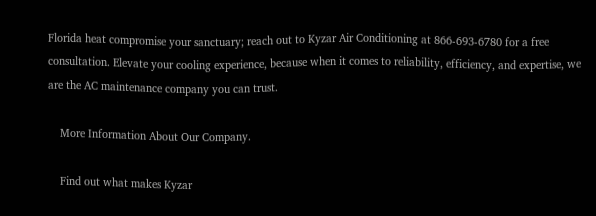Florida heat compromise your sanctuary; reach out to Kyzar Air Conditioning at 866-693-6780 for a free consultation. Elevate your cooling experience, because when it comes to reliability, efficiency, and expertise, we are the AC maintenance company you can trust.

    More Information About Our Company.

    Find out what makes Kyzar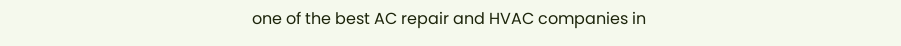one of the best AC repair and HVAC companies in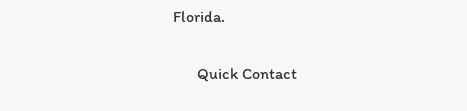Florida.


      Quick Contact